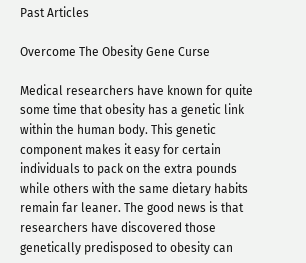Past Articles

Overcome The Obesity Gene Curse

Medical researchers have known for quite some time that obesity has a genetic link within the human body. This genetic component makes it easy for certain individuals to pack on the extra pounds while others with the same dietary habits remain far leaner. The good news is that researchers have discovered those genetically predisposed to obesity can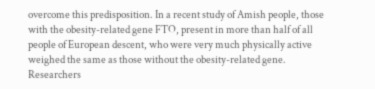overcome this predisposition. In a recent study of Amish people, those with the obesity-related gene FTO, present in more than half of all people of European descent, who were very much physically active weighed the same as those without the obesity-related gene. Researchers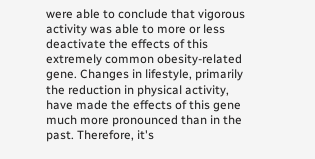were able to conclude that vigorous activity was able to more or less deactivate the effects of this extremely common obesity-related gene. Changes in lifestyle, primarily the reduction in physical activity, have made the effects of this gene much more pronounced than in the past. Therefore, it's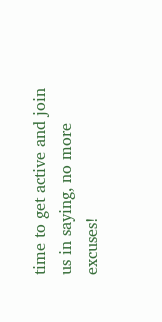time to get active and join us in saying, no more excuses!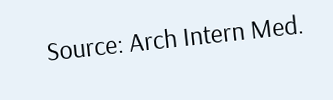Source: Arch Intern Med.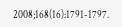2008;168(16):1791-1797.